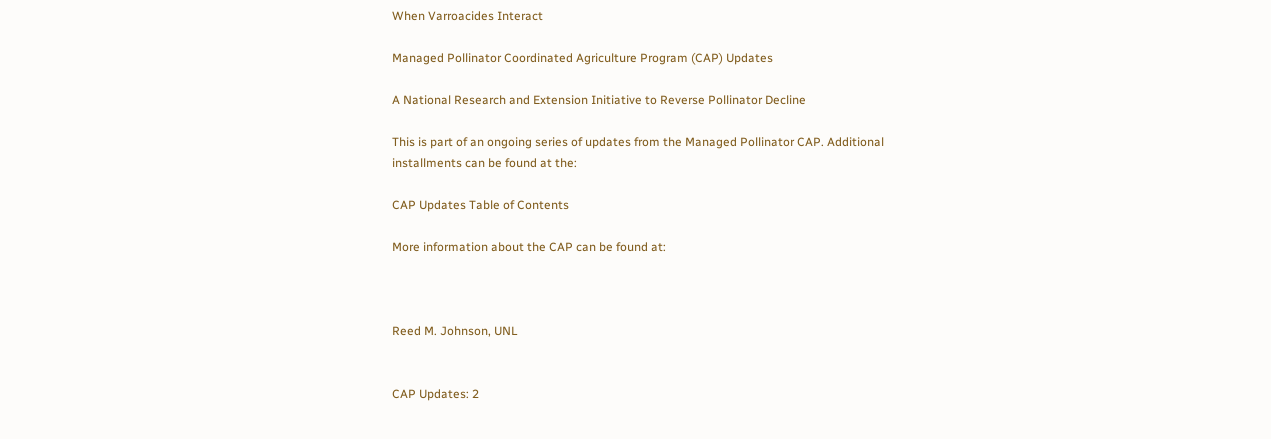When Varroacides Interact

Managed Pollinator Coordinated Agriculture Program (CAP) Updates

A National Research and Extension Initiative to Reverse Pollinator Decline

This is part of an ongoing series of updates from the Managed Pollinator CAP. Additional installments can be found at the:

CAP Updates Table of Contents

More information about the CAP can be found at:



Reed M. Johnson, UNL


CAP Updates: 2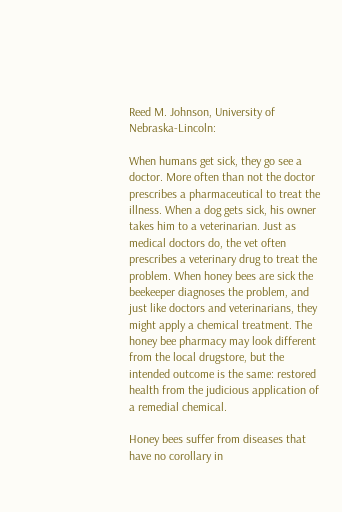Reed M. Johnson, University of Nebraska-Lincoln:

When humans get sick, they go see a doctor. More often than not the doctor prescribes a pharmaceutical to treat the illness. When a dog gets sick, his owner takes him to a veterinarian. Just as medical doctors do, the vet often prescribes a veterinary drug to treat the problem. When honey bees are sick the beekeeper diagnoses the problem, and just like doctors and veterinarians, they might apply a chemical treatment. The honey bee pharmacy may look different from the local drugstore, but the intended outcome is the same: restored health from the judicious application of a remedial chemical.

Honey bees suffer from diseases that have no corollary in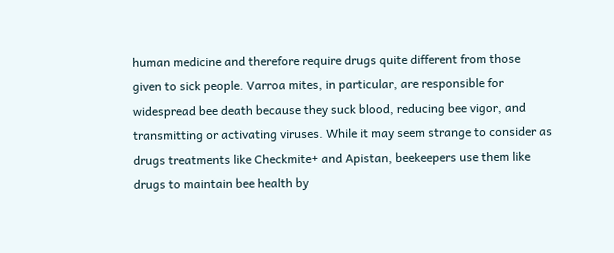human medicine and therefore require drugs quite different from those given to sick people. Varroa mites, in particular, are responsible for widespread bee death because they suck blood, reducing bee vigor, and transmitting or activating viruses. While it may seem strange to consider as drugs treatments like Checkmite+ and Apistan, beekeepers use them like drugs to maintain bee health by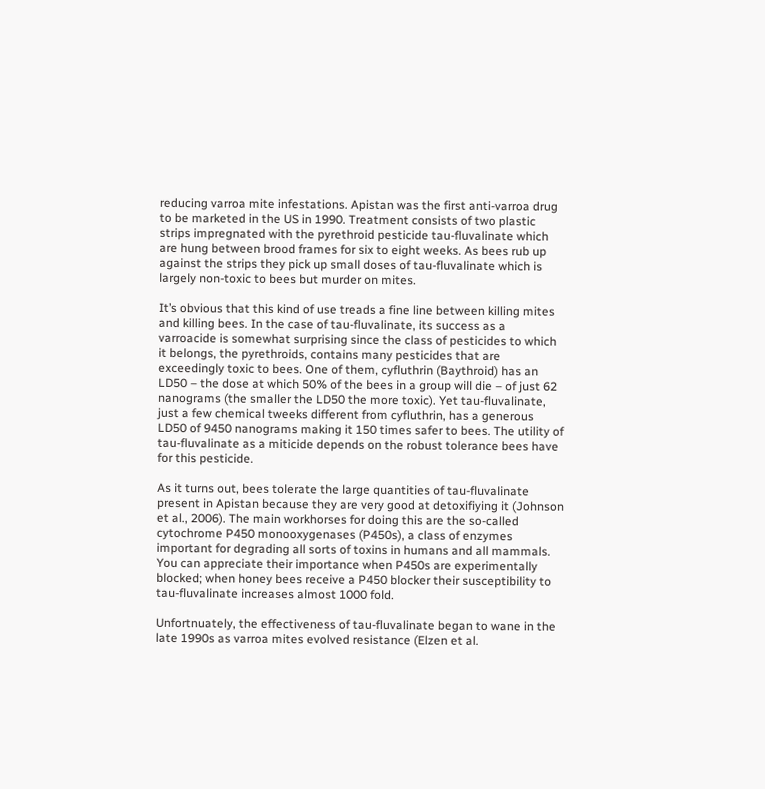reducing varroa mite infestations. Apistan was the first anti-varroa drug to be marketed in the US in 1990. Treatment consists of two plastic strips impregnated with the pyrethroid pesticide tau-fluvalinate which are hung between brood frames for six to eight weeks. As bees rub up against the strips they pick up small doses of tau-fluvalinate which is largely non-toxic to bees but murder on mites.

It’s obvious that this kind of use treads a fine line between killing mites and killing bees. In the case of tau-fluvalinate, its success as a varroacide is somewhat surprising since the class of pesticides to which it belongs, the pyrethroids, contains many pesticides that are exceedingly toxic to bees. One of them, cyfluthrin (Baythroid) has an LD50 – the dose at which 50% of the bees in a group will die – of just 62 nanograms (the smaller the LD50 the more toxic). Yet tau-fluvalinate, just a few chemical tweeks different from cyfluthrin, has a generous LD50 of 9450 nanograms making it 150 times safer to bees. The utility of tau-fluvalinate as a miticide depends on the robust tolerance bees have for this pesticide.

As it turns out, bees tolerate the large quantities of tau-fluvalinate present in Apistan because they are very good at detoxifiying it (Johnson et al., 2006). The main workhorses for doing this are the so-called cytochrome P450 monooxygenases (P450s), a class of enzymes important for degrading all sorts of toxins in humans and all mammals. You can appreciate their importance when P450s are experimentally blocked; when honey bees receive a P450 blocker their susceptibility to tau-fluvalinate increases almost 1000 fold.

Unfortnuately, the effectiveness of tau-fluvalinate began to wane in the late 1990s as varroa mites evolved resistance (Elzen et al.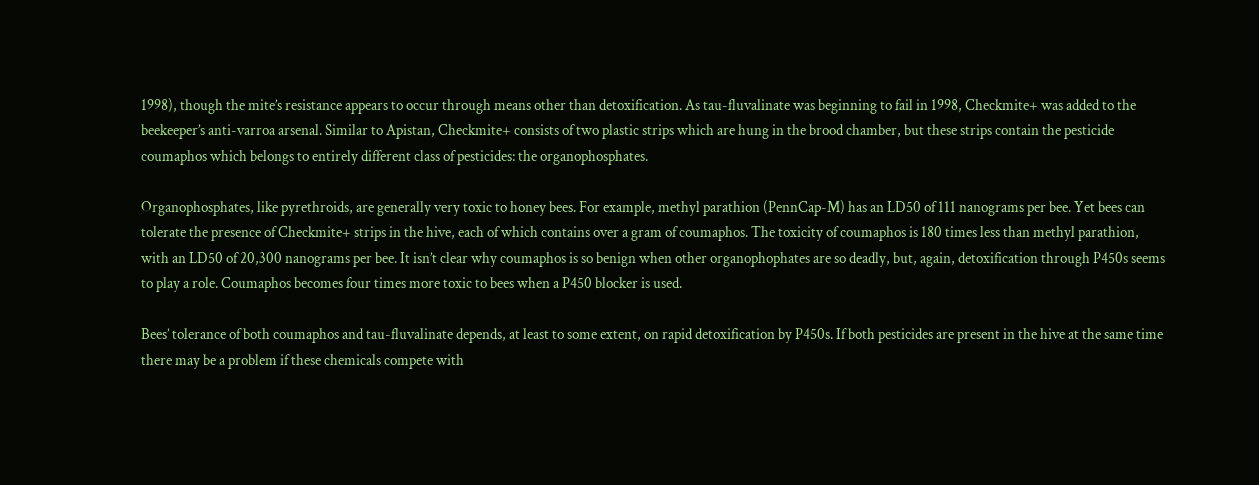1998), though the mite’s resistance appears to occur through means other than detoxification. As tau-fluvalinate was beginning to fail in 1998, Checkmite+ was added to the beekeeper’s anti-varroa arsenal. Similar to Apistan, Checkmite+ consists of two plastic strips which are hung in the brood chamber, but these strips contain the pesticide coumaphos which belongs to entirely different class of pesticides: the organophosphates.

Organophosphates, like pyrethroids, are generally very toxic to honey bees. For example, methyl parathion (PennCap-M) has an LD50 of 111 nanograms per bee. Yet bees can tolerate the presence of Checkmite+ strips in the hive, each of which contains over a gram of coumaphos. The toxicity of coumaphos is 180 times less than methyl parathion, with an LD50 of 20,300 nanograms per bee. It isn’t clear why coumaphos is so benign when other organophophates are so deadly, but, again, detoxification through P450s seems to play a role. Coumaphos becomes four times more toxic to bees when a P450 blocker is used.

Bees’ tolerance of both coumaphos and tau-fluvalinate depends, at least to some extent, on rapid detoxification by P450s. If both pesticides are present in the hive at the same time there may be a problem if these chemicals compete with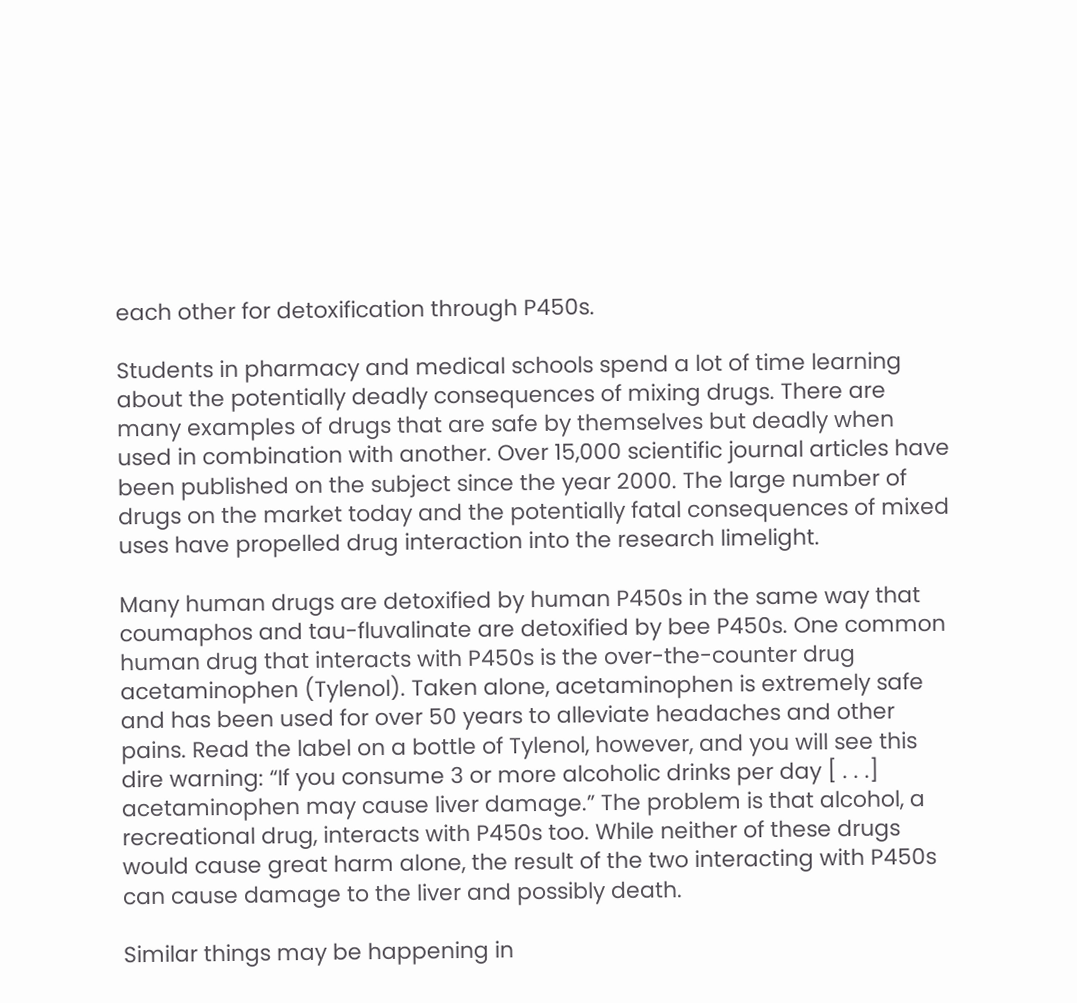each other for detoxification through P450s.

Students in pharmacy and medical schools spend a lot of time learning about the potentially deadly consequences of mixing drugs. There are many examples of drugs that are safe by themselves but deadly when used in combination with another. Over 15,000 scientific journal articles have been published on the subject since the year 2000. The large number of drugs on the market today and the potentially fatal consequences of mixed uses have propelled drug interaction into the research limelight.

Many human drugs are detoxified by human P450s in the same way that coumaphos and tau-fluvalinate are detoxified by bee P450s. One common human drug that interacts with P450s is the over-the-counter drug acetaminophen (Tylenol). Taken alone, acetaminophen is extremely safe and has been used for over 50 years to alleviate headaches and other pains. Read the label on a bottle of Tylenol, however, and you will see this dire warning: “If you consume 3 or more alcoholic drinks per day [ . . .] acetaminophen may cause liver damage.” The problem is that alcohol, a recreational drug, interacts with P450s too. While neither of these drugs would cause great harm alone, the result of the two interacting with P450s can cause damage to the liver and possibly death.

Similar things may be happening in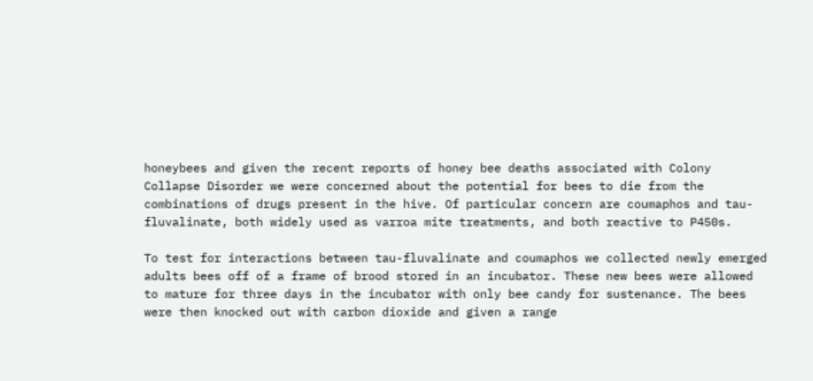honeybees and given the recent reports of honey bee deaths associated with Colony Collapse Disorder we were concerned about the potential for bees to die from the combinations of drugs present in the hive. Of particular concern are coumaphos and tau-fluvalinate, both widely used as varroa mite treatments, and both reactive to P450s.

To test for interactions between tau-fluvalinate and coumaphos we collected newly emerged adults bees off of a frame of brood stored in an incubator. These new bees were allowed to mature for three days in the incubator with only bee candy for sustenance. The bees were then knocked out with carbon dioxide and given a range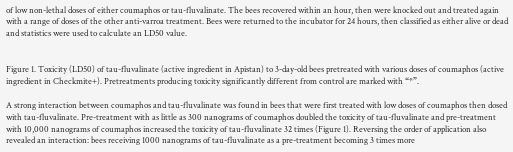of low non-lethal doses of either coumaphos or tau-fluvalinate. The bees recovered within an hour, then were knocked out and treated again with a range of doses of the other anti-varroa treatment. Bees were returned to the incubator for 24 hours, then classified as either alive or dead and statistics were used to calculate an LD50 value.


Figure 1. Toxicity (LD50) of tau-fluvalinate (active ingredient in Apistan) to 3-day-old bees pretreated with various doses of coumaphos (active ingredient in Checkmite+). Pretreatments producing toxicity significantly different from control are marked with “*”.

A strong interaction between coumaphos and tau-fluvalinate was found in bees that were first treated with low doses of coumaphos then dosed with tau-fluvalinate. Pre-treatment with as little as 300 nanograms of coumaphos doubled the toxicity of tau-fluvalinate and pre-treatment with 10,000 nanograms of coumaphos increased the toxicity of tau-fluvalinate 32 times (Figure 1). Reversing the order of application also revealed an interaction: bees receiving 1000 nanograms of tau-fluvalinate as a pre-treatment becoming 3 times more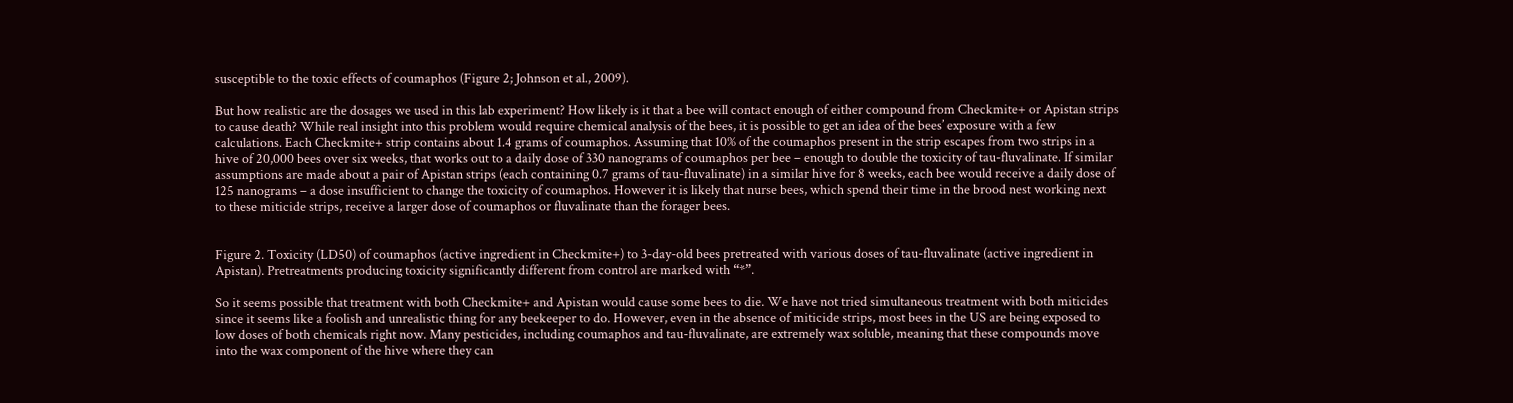susceptible to the toxic effects of coumaphos (Figure 2; Johnson et al., 2009).

But how realistic are the dosages we used in this lab experiment? How likely is it that a bee will contact enough of either compound from Checkmite+ or Apistan strips to cause death? While real insight into this problem would require chemical analysis of the bees, it is possible to get an idea of the bees’ exposure with a few calculations. Each Checkmite+ strip contains about 1.4 grams of coumaphos. Assuming that 10% of the coumaphos present in the strip escapes from two strips in a hive of 20,000 bees over six weeks, that works out to a daily dose of 330 nanograms of coumaphos per bee – enough to double the toxicity of tau-fluvalinate. If similar assumptions are made about a pair of Apistan strips (each containing 0.7 grams of tau-fluvalinate) in a similar hive for 8 weeks, each bee would receive a daily dose of 125 nanograms – a dose insufficient to change the toxicity of coumaphos. However it is likely that nurse bees, which spend their time in the brood nest working next to these miticide strips, receive a larger dose of coumaphos or fluvalinate than the forager bees.


Figure 2. Toxicity (LD50) of coumaphos (active ingredient in Checkmite+) to 3-day-old bees pretreated with various doses of tau-fluvalinate (active ingredient in Apistan). Pretreatments producing toxicity significantly different from control are marked with “*”.

So it seems possible that treatment with both Checkmite+ and Apistan would cause some bees to die. We have not tried simultaneous treatment with both miticides since it seems like a foolish and unrealistic thing for any beekeeper to do. However, even in the absence of miticide strips, most bees in the US are being exposed to low doses of both chemicals right now. Many pesticides, including coumaphos and tau-fluvalinate, are extremely wax soluble, meaning that these compounds move into the wax component of the hive where they can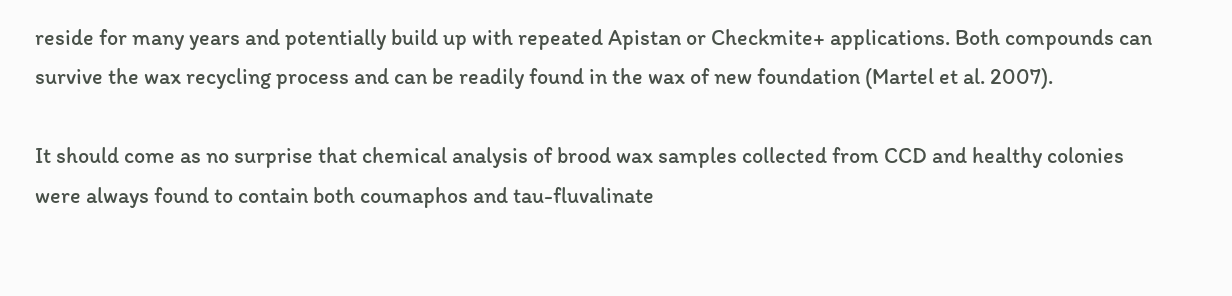reside for many years and potentially build up with repeated Apistan or Checkmite+ applications. Both compounds can survive the wax recycling process and can be readily found in the wax of new foundation (Martel et al. 2007).

It should come as no surprise that chemical analysis of brood wax samples collected from CCD and healthy colonies were always found to contain both coumaphos and tau-fluvalinate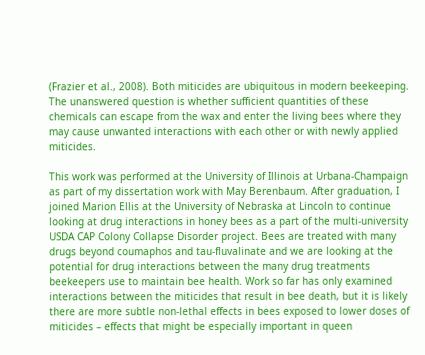(Frazier et al., 2008). Both miticides are ubiquitous in modern beekeeping. The unanswered question is whether sufficient quantities of these chemicals can escape from the wax and enter the living bees where they may cause unwanted interactions with each other or with newly applied miticides.

This work was performed at the University of Illinois at Urbana-Champaign as part of my dissertation work with May Berenbaum. After graduation, I joined Marion Ellis at the University of Nebraska at Lincoln to continue looking at drug interactions in honey bees as a part of the multi-university USDA CAP Colony Collapse Disorder project. Bees are treated with many drugs beyond coumaphos and tau-fluvalinate and we are looking at the potential for drug interactions between the many drug treatments beekeepers use to maintain bee health. Work so far has only examined interactions between the miticides that result in bee death, but it is likely there are more subtle non-lethal effects in bees exposed to lower doses of miticides – effects that might be especially important in queen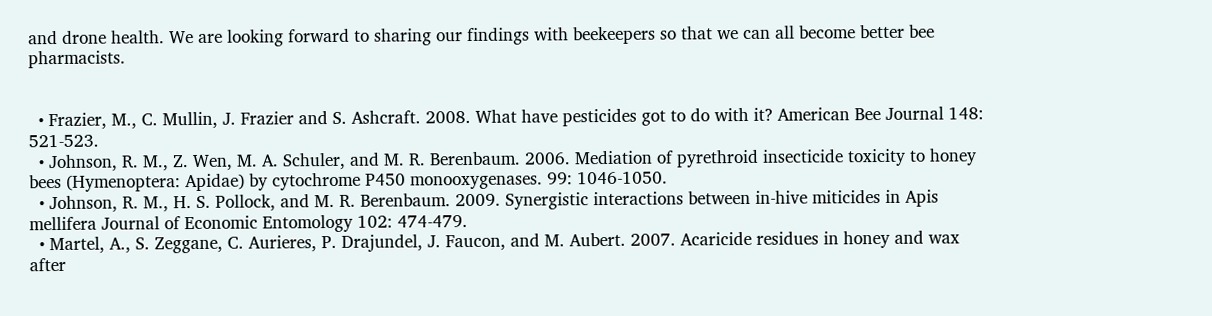and drone health. We are looking forward to sharing our findings with beekeepers so that we can all become better bee pharmacists.


  • Frazier, M., C. Mullin, J. Frazier and S. Ashcraft. 2008. What have pesticides got to do with it? American Bee Journal 148: 521-523.
  • Johnson, R. M., Z. Wen, M. A. Schuler, and M. R. Berenbaum. 2006. Mediation of pyrethroid insecticide toxicity to honey bees (Hymenoptera: Apidae) by cytochrome P450 monooxygenases. 99: 1046-1050.
  • Johnson, R. M., H. S. Pollock, and M. R. Berenbaum. 2009. Synergistic interactions between in-hive miticides in Apis mellifera Journal of Economic Entomology 102: 474-479.
  • Martel, A., S. Zeggane, C. Aurieres, P. Drajundel, J. Faucon, and M. Aubert. 2007. Acaricide residues in honey and wax after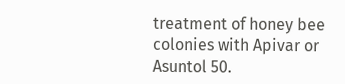treatment of honey bee colonies with Apivar or Asuntol 50.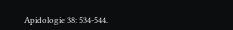Apidologie 38: 534-544.